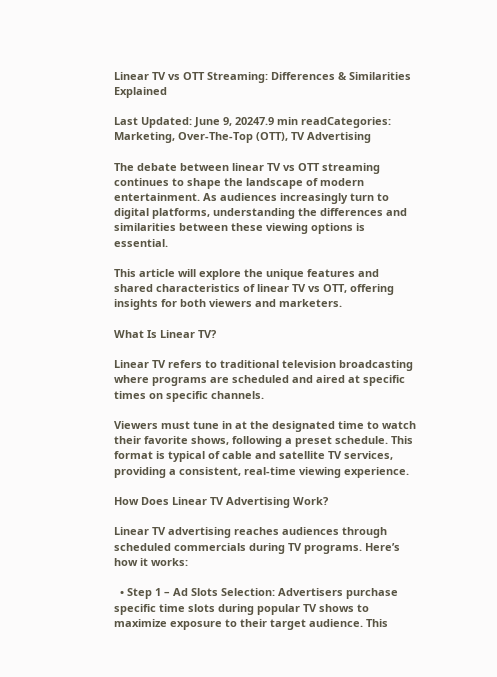Linear TV vs OTT Streaming: Differences & Similarities Explained

Last Updated: June 9, 20247.9 min readCategories: Marketing, Over-The-Top (OTT), TV Advertising

The debate between linear TV vs OTT streaming continues to shape the landscape of modern entertainment. As audiences increasingly turn to digital platforms, understanding the differences and similarities between these viewing options is essential.

This article will explore the unique features and shared characteristics of linear TV vs OTT, offering insights for both viewers and marketers.

What Is Linear TV?

Linear TV refers to traditional television broadcasting where programs are scheduled and aired at specific times on specific channels.

Viewers must tune in at the designated time to watch their favorite shows, following a preset schedule. This format is typical of cable and satellite TV services, providing a consistent, real-time viewing experience.

How Does Linear TV Advertising Work?

Linear TV advertising reaches audiences through scheduled commercials during TV programs. Here’s how it works:

  • Step 1 – Ad Slots Selection: Advertisers purchase specific time slots during popular TV shows to maximize exposure to their target audience. This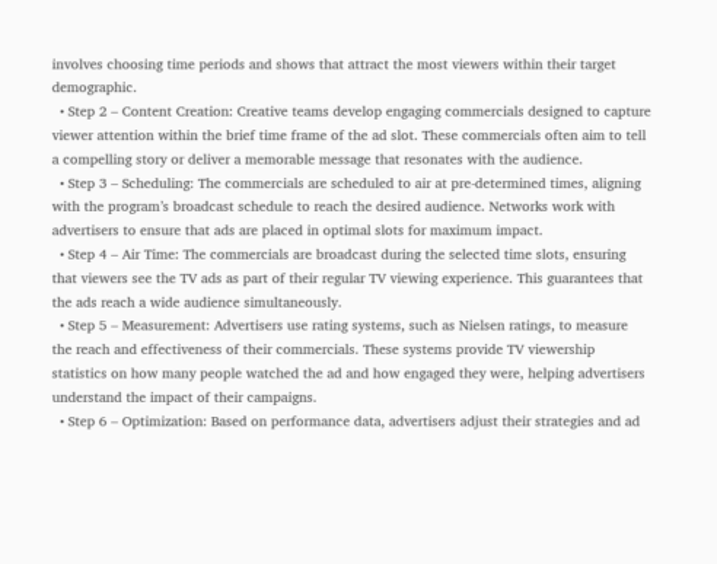involves choosing time periods and shows that attract the most viewers within their target demographic.
  • Step 2 – Content Creation: Creative teams develop engaging commercials designed to capture viewer attention within the brief time frame of the ad slot. These commercials often aim to tell a compelling story or deliver a memorable message that resonates with the audience.
  • Step 3 – Scheduling: The commercials are scheduled to air at pre-determined times, aligning with the program’s broadcast schedule to reach the desired audience. Networks work with advertisers to ensure that ads are placed in optimal slots for maximum impact.
  • Step 4 – Air Time: The commercials are broadcast during the selected time slots, ensuring that viewers see the TV ads as part of their regular TV viewing experience. This guarantees that the ads reach a wide audience simultaneously.
  • Step 5 – Measurement: Advertisers use rating systems, such as Nielsen ratings, to measure the reach and effectiveness of their commercials. These systems provide TV viewership statistics on how many people watched the ad and how engaged they were, helping advertisers understand the impact of their campaigns.
  • Step 6 – Optimization: Based on performance data, advertisers adjust their strategies and ad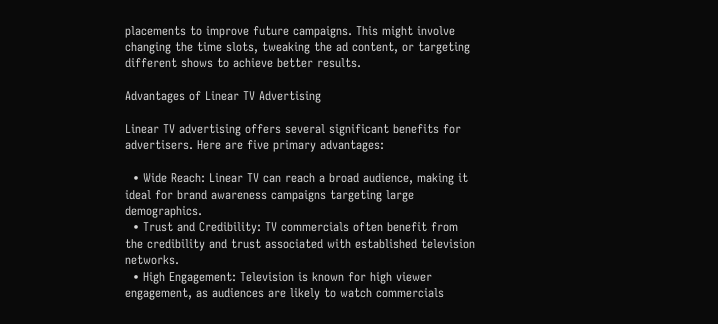placements to improve future campaigns. This might involve changing the time slots, tweaking the ad content, or targeting different shows to achieve better results.

Advantages of Linear TV Advertising

Linear TV advertising offers several significant benefits for advertisers. Here are five primary advantages:

  • Wide Reach: Linear TV can reach a broad audience, making it ideal for brand awareness campaigns targeting large demographics.
  • Trust and Credibility: TV commercials often benefit from the credibility and trust associated with established television networks.
  • High Engagement: Television is known for high viewer engagement, as audiences are likely to watch commercials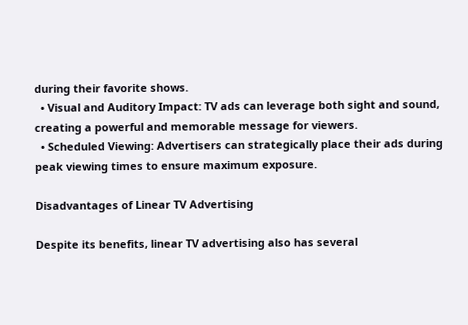during their favorite shows.
  • Visual and Auditory Impact: TV ads can leverage both sight and sound, creating a powerful and memorable message for viewers.
  • Scheduled Viewing: Advertisers can strategically place their ads during peak viewing times to ensure maximum exposure.

Disadvantages of Linear TV Advertising

Despite its benefits, linear TV advertising also has several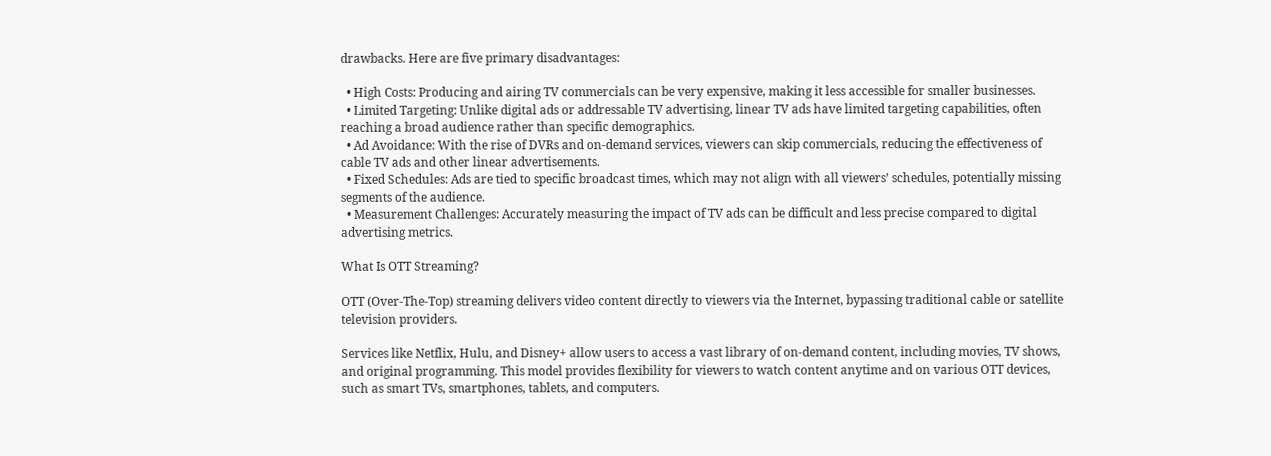drawbacks. Here are five primary disadvantages:

  • High Costs: Producing and airing TV commercials can be very expensive, making it less accessible for smaller businesses.
  • Limited Targeting: Unlike digital ads or addressable TV advertising, linear TV ads have limited targeting capabilities, often reaching a broad audience rather than specific demographics.
  • Ad Avoidance: With the rise of DVRs and on-demand services, viewers can skip commercials, reducing the effectiveness of cable TV ads and other linear advertisements.
  • Fixed Schedules: Ads are tied to specific broadcast times, which may not align with all viewers’ schedules, potentially missing segments of the audience.
  • Measurement Challenges: Accurately measuring the impact of TV ads can be difficult and less precise compared to digital advertising metrics.

What Is OTT Streaming?

OTT (Over-The-Top) streaming delivers video content directly to viewers via the Internet, bypassing traditional cable or satellite television providers.

Services like Netflix, Hulu, and Disney+ allow users to access a vast library of on-demand content, including movies, TV shows, and original programming. This model provides flexibility for viewers to watch content anytime and on various OTT devices, such as smart TVs, smartphones, tablets, and computers.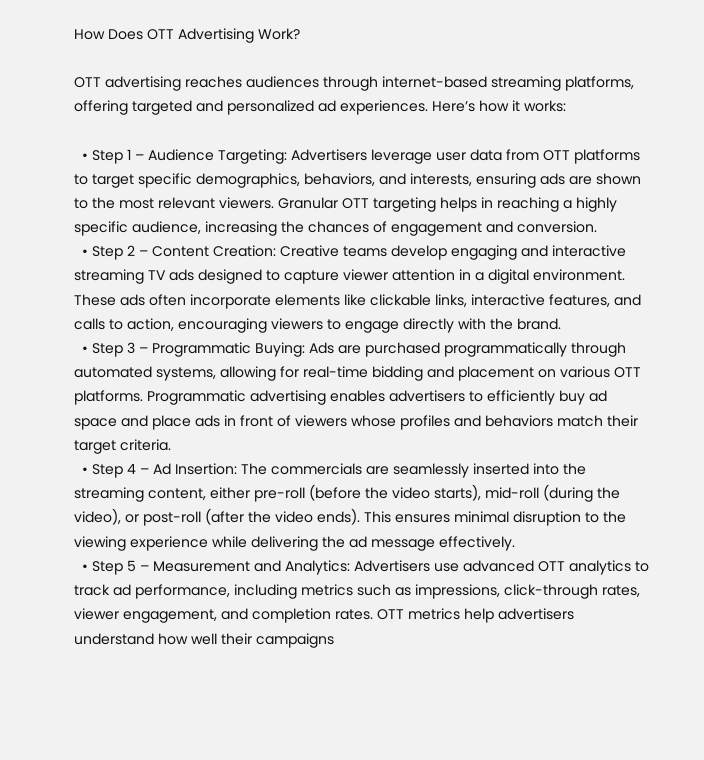How Does OTT Advertising Work?

OTT advertising reaches audiences through internet-based streaming platforms, offering targeted and personalized ad experiences. Here’s how it works:

  • Step 1 – Audience Targeting: Advertisers leverage user data from OTT platforms to target specific demographics, behaviors, and interests, ensuring ads are shown to the most relevant viewers. Granular OTT targeting helps in reaching a highly specific audience, increasing the chances of engagement and conversion.
  • Step 2 – Content Creation: Creative teams develop engaging and interactive streaming TV ads designed to capture viewer attention in a digital environment. These ads often incorporate elements like clickable links, interactive features, and calls to action, encouraging viewers to engage directly with the brand.
  • Step 3 – Programmatic Buying: Ads are purchased programmatically through automated systems, allowing for real-time bidding and placement on various OTT platforms. Programmatic advertising enables advertisers to efficiently buy ad space and place ads in front of viewers whose profiles and behaviors match their target criteria.
  • Step 4 – Ad Insertion: The commercials are seamlessly inserted into the streaming content, either pre-roll (before the video starts), mid-roll (during the video), or post-roll (after the video ends). This ensures minimal disruption to the viewing experience while delivering the ad message effectively.
  • Step 5 – Measurement and Analytics: Advertisers use advanced OTT analytics to track ad performance, including metrics such as impressions, click-through rates, viewer engagement, and completion rates. OTT metrics help advertisers understand how well their campaigns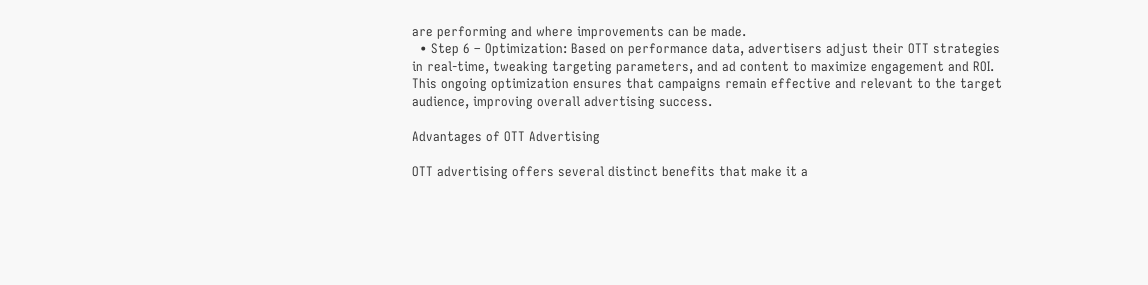are performing and where improvements can be made.
  • Step 6 – Optimization: Based on performance data, advertisers adjust their OTT strategies in real-time, tweaking targeting parameters, and ad content to maximize engagement and ROI. This ongoing optimization ensures that campaigns remain effective and relevant to the target audience, improving overall advertising success.

Advantages of OTT Advertising

OTT advertising offers several distinct benefits that make it a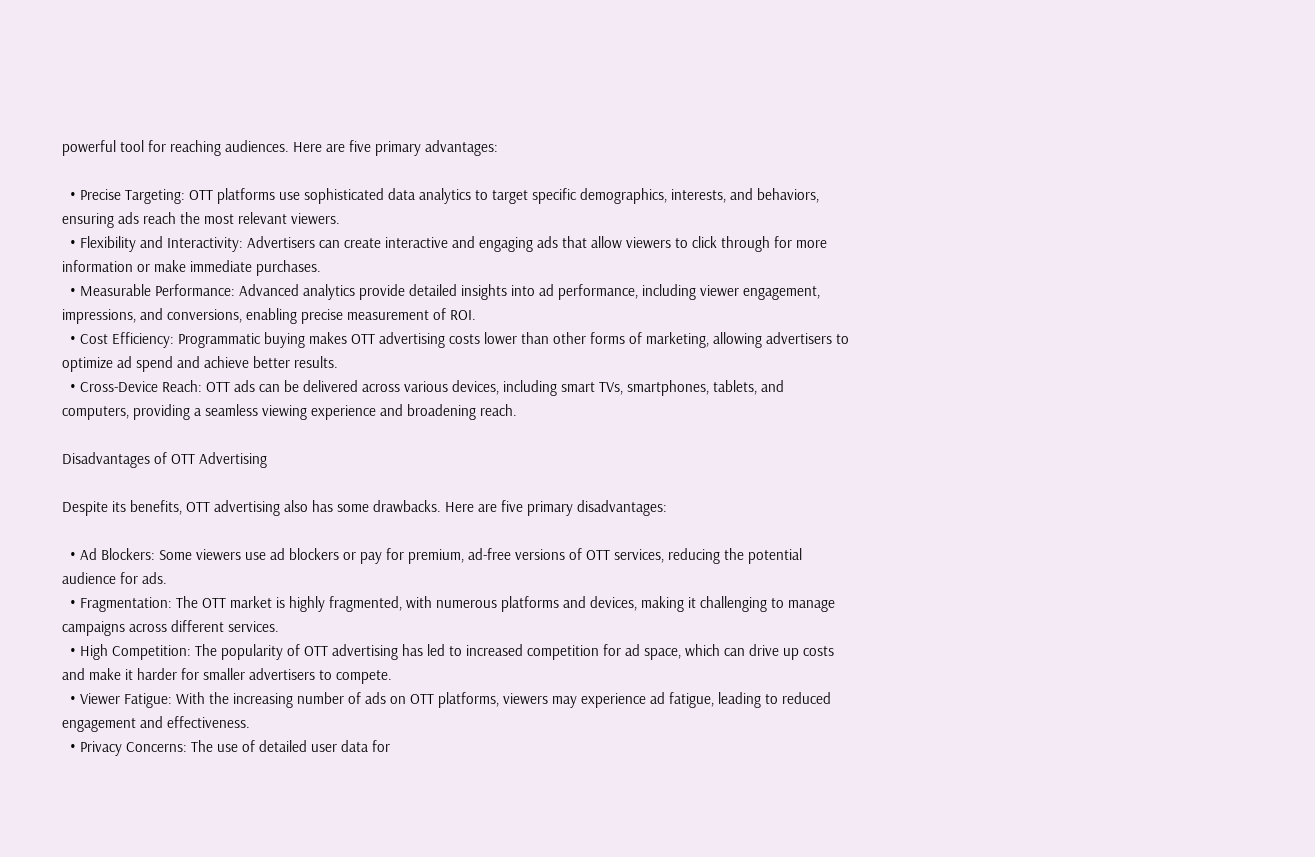powerful tool for reaching audiences. Here are five primary advantages:

  • Precise Targeting: OTT platforms use sophisticated data analytics to target specific demographics, interests, and behaviors, ensuring ads reach the most relevant viewers.
  • Flexibility and Interactivity: Advertisers can create interactive and engaging ads that allow viewers to click through for more information or make immediate purchases.
  • Measurable Performance: Advanced analytics provide detailed insights into ad performance, including viewer engagement, impressions, and conversions, enabling precise measurement of ROI.
  • Cost Efficiency: Programmatic buying makes OTT advertising costs lower than other forms of marketing, allowing advertisers to optimize ad spend and achieve better results.
  • Cross-Device Reach: OTT ads can be delivered across various devices, including smart TVs, smartphones, tablets, and computers, providing a seamless viewing experience and broadening reach.

Disadvantages of OTT Advertising

Despite its benefits, OTT advertising also has some drawbacks. Here are five primary disadvantages:

  • Ad Blockers: Some viewers use ad blockers or pay for premium, ad-free versions of OTT services, reducing the potential audience for ads.
  • Fragmentation: The OTT market is highly fragmented, with numerous platforms and devices, making it challenging to manage campaigns across different services.
  • High Competition: The popularity of OTT advertising has led to increased competition for ad space, which can drive up costs and make it harder for smaller advertisers to compete.
  • Viewer Fatigue: With the increasing number of ads on OTT platforms, viewers may experience ad fatigue, leading to reduced engagement and effectiveness.
  • Privacy Concerns: The use of detailed user data for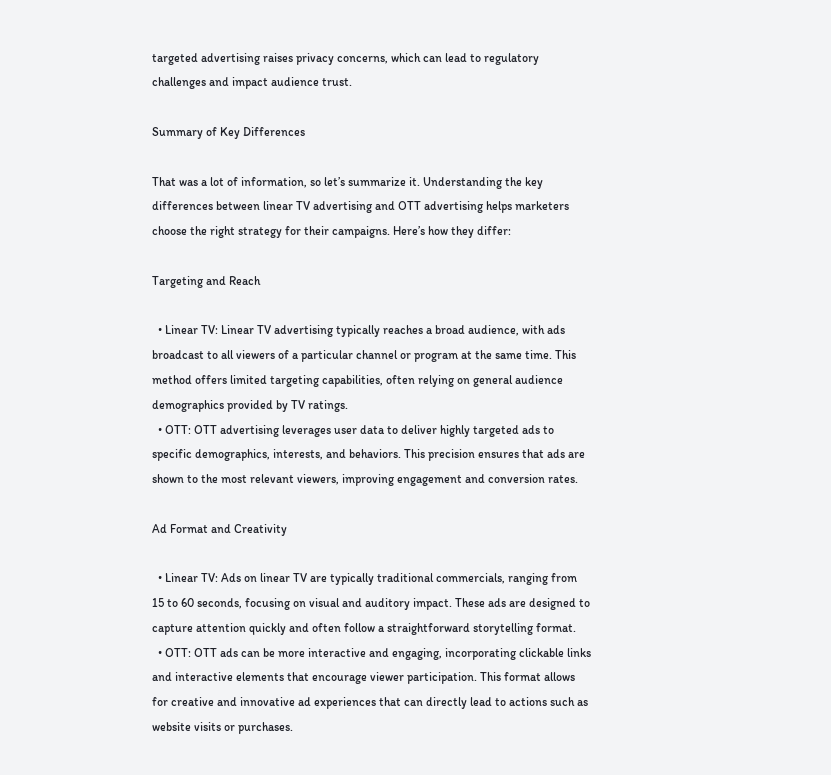targeted advertising raises privacy concerns, which can lead to regulatory challenges and impact audience trust.

Summary of Key Differences

That was a lot of information, so let’s summarize it. Understanding the key differences between linear TV advertising and OTT advertising helps marketers choose the right strategy for their campaigns. Here’s how they differ:

Targeting and Reach

  • Linear TV: Linear TV advertising typically reaches a broad audience, with ads broadcast to all viewers of a particular channel or program at the same time. This method offers limited targeting capabilities, often relying on general audience demographics provided by TV ratings.
  • OTT: OTT advertising leverages user data to deliver highly targeted ads to specific demographics, interests, and behaviors. This precision ensures that ads are shown to the most relevant viewers, improving engagement and conversion rates.

Ad Format and Creativity

  • Linear TV: Ads on linear TV are typically traditional commercials, ranging from 15 to 60 seconds, focusing on visual and auditory impact. These ads are designed to capture attention quickly and often follow a straightforward storytelling format.
  • OTT: OTT ads can be more interactive and engaging, incorporating clickable links and interactive elements that encourage viewer participation. This format allows for creative and innovative ad experiences that can directly lead to actions such as website visits or purchases.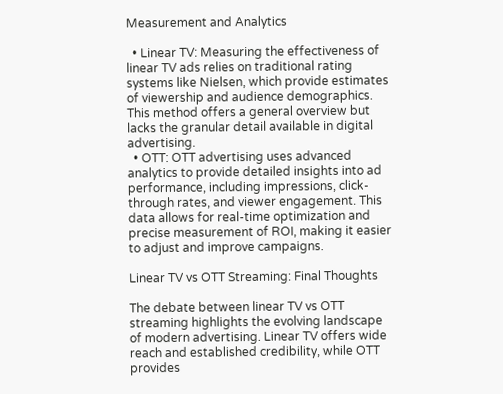Measurement and Analytics

  • Linear TV: Measuring the effectiveness of linear TV ads relies on traditional rating systems like Nielsen, which provide estimates of viewership and audience demographics. This method offers a general overview but lacks the granular detail available in digital advertising.
  • OTT: OTT advertising uses advanced analytics to provide detailed insights into ad performance, including impressions, click-through rates, and viewer engagement. This data allows for real-time optimization and precise measurement of ROI, making it easier to adjust and improve campaigns.

Linear TV vs OTT Streaming: Final Thoughts

The debate between linear TV vs OTT streaming highlights the evolving landscape of modern advertising. Linear TV offers wide reach and established credibility, while OTT provides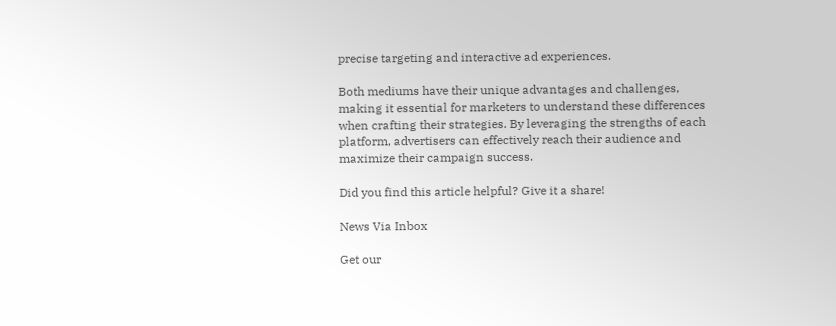precise targeting and interactive ad experiences.

Both mediums have their unique advantages and challenges, making it essential for marketers to understand these differences when crafting their strategies. By leveraging the strengths of each platform, advertisers can effectively reach their audience and maximize their campaign success.

Did you find this article helpful? Give it a share!

News Via Inbox

Get our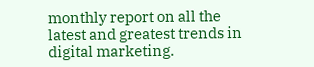monthly report on all the latest and greatest trends in digital marketing.